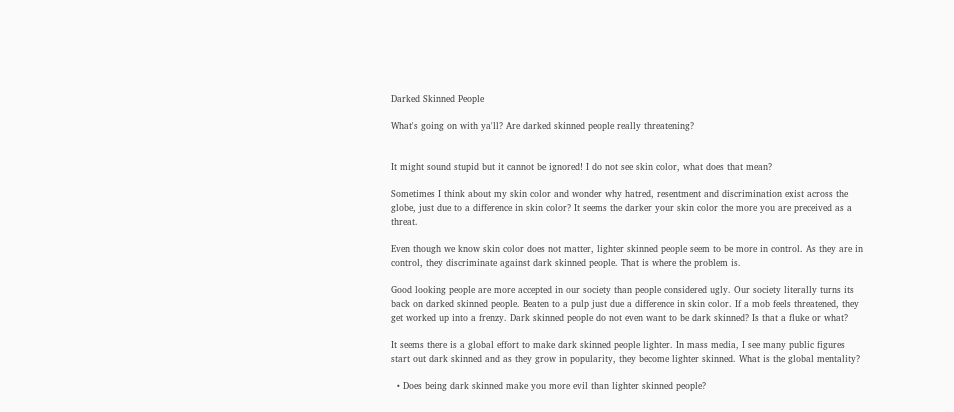Darked Skinned People

What's going on with ya'll? Are darked skinned people really threatening?


It might sound stupid but it cannot be ignored! I do not see skin color, what does that mean?

Sometimes I think about my skin color and wonder why hatred, resentment and discrimination exist across the globe, just due to a difference in skin color? It seems the darker your skin color the more you are preceived as a threat.

Even though we know skin color does not matter, lighter skinned people seem to be more in control. As they are in control, they discriminate against dark skinned people. That is where the problem is.

Good looking people are more accepted in our society than people considered ugly. Our society literally turns its back on darked skinned people. Beaten to a pulp just due a difference in skin color. If a mob feels threatened, they get worked up into a frenzy. Dark skinned people do not even want to be dark skinned? Is that a fluke or what?

It seems there is a global effort to make dark skinned people lighter. In mass media, I see many public figures start out dark skinned and as they grow in popularity, they become lighter skinned. What is the global mentality?

  • Does being dark skinned make you more evil than lighter skinned people?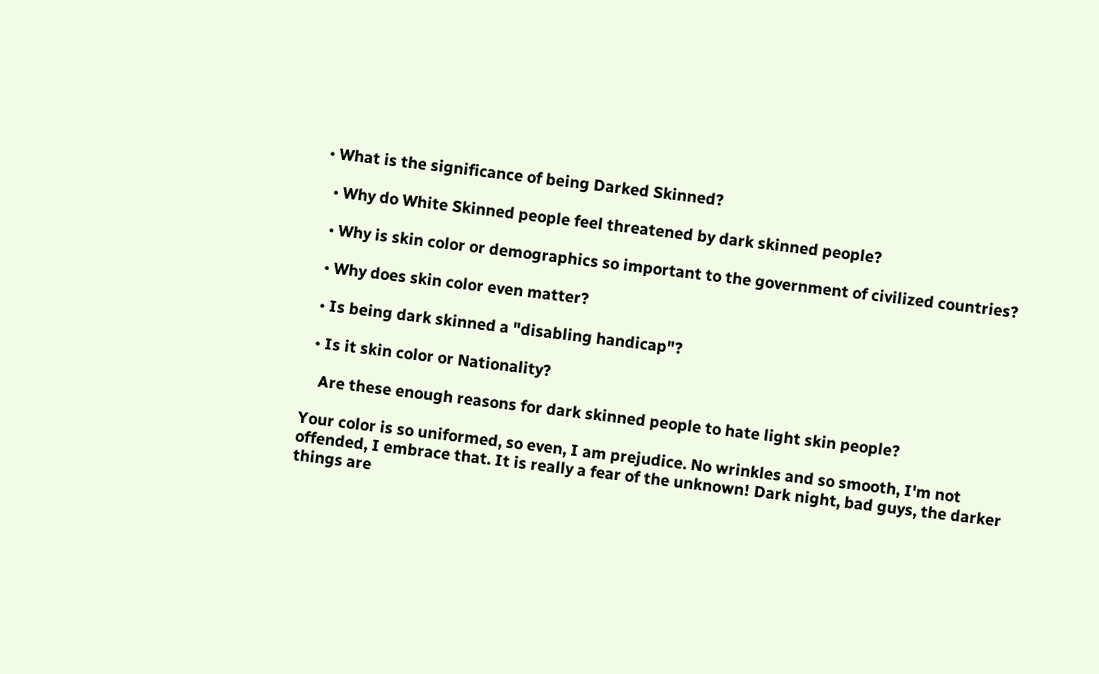• What is the significance of being Darked Skinned?

  • Why do White Skinned people feel threatened by dark skinned people?

  • Why is skin color or demographics so important to the government of civilized countries?

  • Why does skin color even matter?

  • Is being dark skinned a "disabling handicap"?

  • Is it skin color or Nationality?

    Are these enough reasons for dark skinned people to hate light skin people?

Your color is so uniformed, so even, I am prejudice. No wrinkles and so smooth, I'm not offended, I embrace that. It is really a fear of the unknown! Dark night, bad guys, the darker things are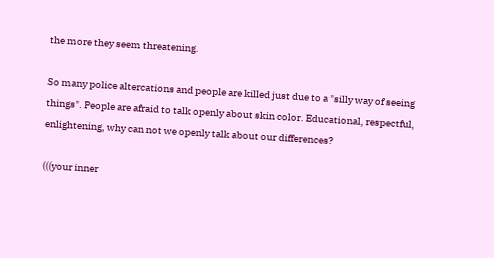the more they seem threatening.

So many police altercations and people are killed just due to a "silly way of seeing things". People are afraid to talk openly about skin color. Educational, respectful, enlightening, why can not we openly talk about our differences?

(((your inner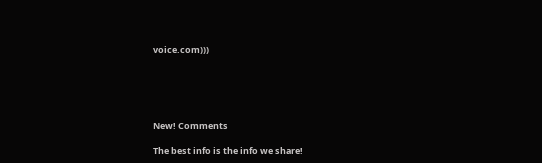voice.com)))





New! Comments

The best info is the info we share!